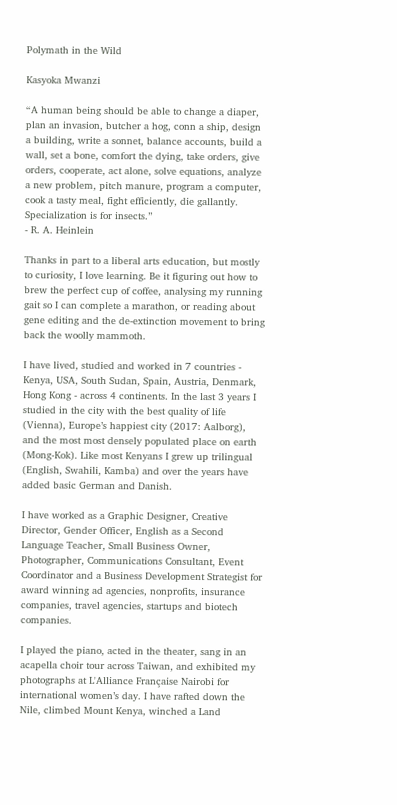Polymath in the Wild

Kasyoka Mwanzi

“A human being should be able to change a diaper, plan an invasion, butcher a hog, conn a ship, design a building, write a sonnet, balance accounts, build a wall, set a bone, comfort the dying, take orders, give orders, cooperate, act alone, solve equations, analyze a new problem, pitch manure, program a computer, cook a tasty meal, fight efficiently, die gallantly.
Specialization is for insects.”
- R. A. Heinlein

Thanks in part to a liberal arts education, but mostly to curiosity, I love learning. Be it figuring out how to brew the perfect cup of coffee, analysing my running gait so I can complete a marathon, or reading about gene editing and the de-extinction movement to bring back the woolly mammoth.

I have lived, studied and worked in 7 countries - Kenya, USA, South Sudan, Spain, Austria, Denmark, Hong Kong - across 4 continents. In the last 3 years I studied in the city with the best quality of life (Vienna), Europe’s happiest city (2017: Aalborg), and the most most densely populated place on earth (Mong-Kok). Like most Kenyans I grew up trilingual (English, Swahili, Kamba) and over the years have added basic German and Danish.

I have worked as a Graphic Designer, Creative Director, Gender Officer, English as a Second Language Teacher, Small Business Owner, Photographer, Communications Consultant, Event Coordinator and a Business Development Strategist for award winning ad agencies, nonprofits, insurance companies, travel agencies, startups and biotech companies.

I played the piano, acted in the theater, sang in an acapella choir tour across Taiwan, and exhibited my photographs at L'Alliance Française Nairobi for international women’s day. I have rafted down the Nile, climbed Mount Kenya, winched a Land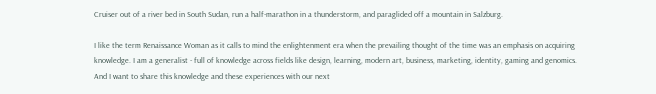Cruiser out of a river bed in South Sudan, run a half-marathon in a thunderstorm, and paraglided off a mountain in Salzburg.

I like the term Renaissance Woman as it calls to mind the enlightenment era when the prevailing thought of the time was an emphasis on acquiring knowledge. I am a generalist - full of knowledge across fields like design, learning, modern art, business, marketing, identity, gaming and genomics. And I want to share this knowledge and these experiences with our next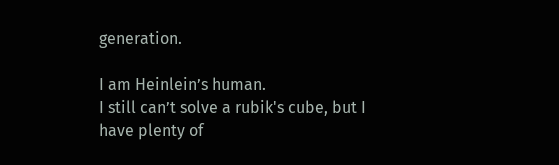generation.

I am Heinlein’s human.
I still can’t solve a rubik's cube, but I have plenty of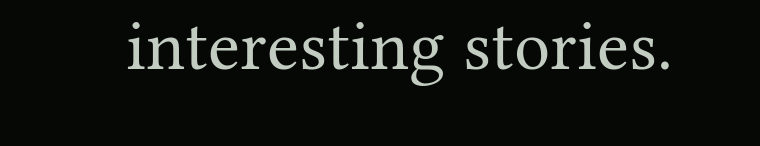interesting stories.